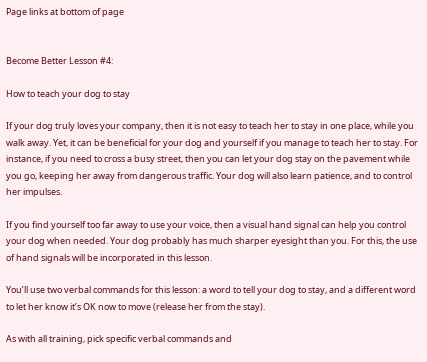Page links at bottom of page


Become Better Lesson #4:

How to teach your dog to stay

If your dog truly loves your company, then it is not easy to teach her to stay in one place, while you walk away. Yet, it can be beneficial for your dog and yourself if you manage to teach her to stay. For instance, if you need to cross a busy street, then you can let your dog stay on the pavement while you go, keeping her away from dangerous traffic. Your dog will also learn patience, and to control her impulses.

If you find yourself too far away to use your voice, then a visual hand signal can help you control your dog when needed. Your dog probably has much sharper eyesight than you. For this, the use of hand signals will be incorporated in this lesson.

You’ll use two verbal commands for this lesson: a word to tell your dog to stay, and a different word to let her know it’s OK now to move (release her from the stay).

As with all training, pick specific verbal commands and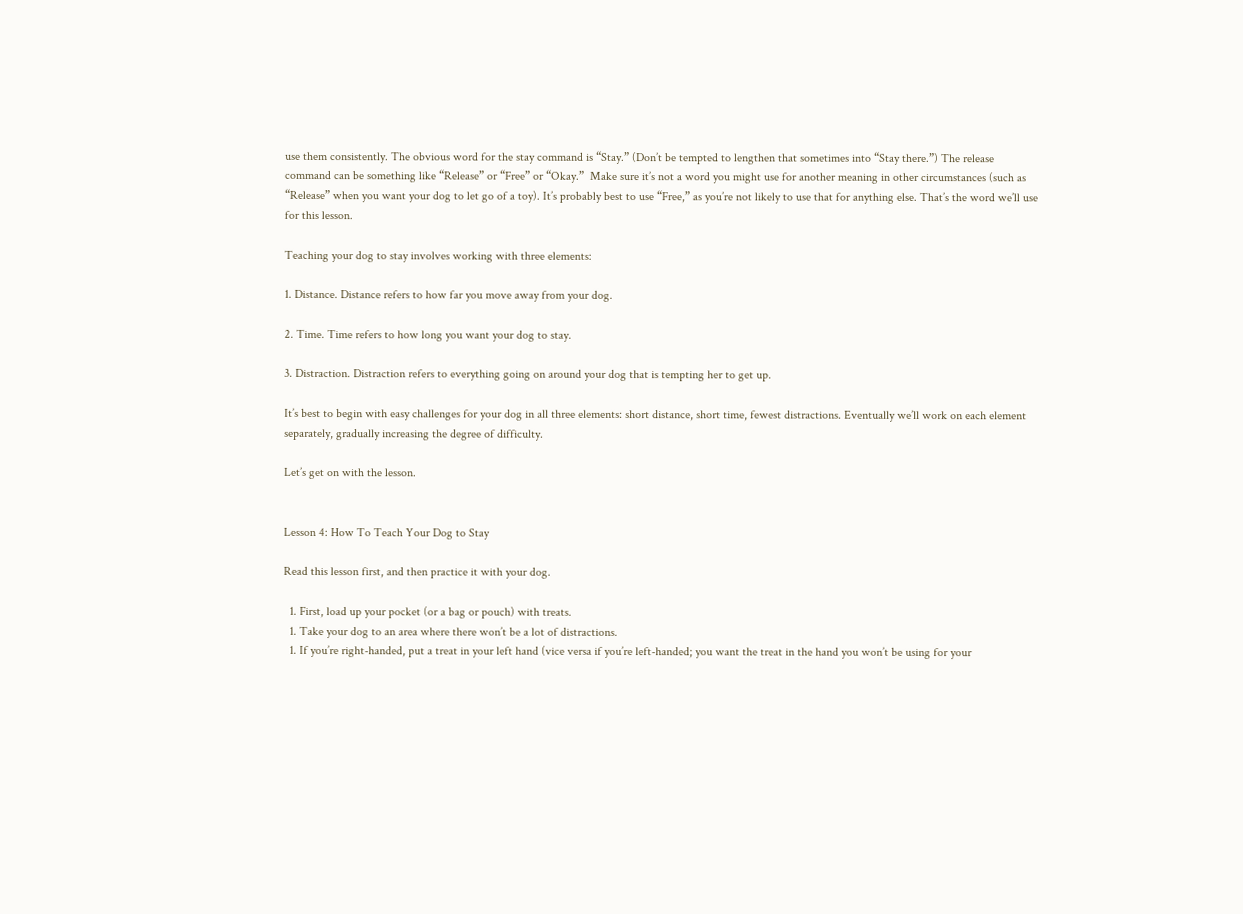use them consistently. The obvious word for the stay command is “Stay.” (Don’t be tempted to lengthen that sometimes into “Stay there.”) The release command can be something like “Release” or “Free” or “Okay.”  Make sure it’s not a word you might use for another meaning in other circumstances (such as “Release” when you want your dog to let go of a toy). It’s probably best to use “Free,” as you’re not likely to use that for anything else. That’s the word we’ll use for this lesson.

Teaching your dog to stay involves working with three elements:

1. Distance. Distance refers to how far you move away from your dog.

2. Time. Time refers to how long you want your dog to stay.

3. Distraction. Distraction refers to everything going on around your dog that is tempting her to get up.

It’s best to begin with easy challenges for your dog in all three elements: short distance, short time, fewest distractions. Eventually we’ll work on each element separately, gradually increasing the degree of difficulty.

Let’s get on with the lesson.


Lesson 4: How To Teach Your Dog to Stay

Read this lesson first, and then practice it with your dog.

  1. First, load up your pocket (or a bag or pouch) with treats.
  1. Take your dog to an area where there won’t be a lot of distractions.
  1. If you’re right-handed, put a treat in your left hand (vice versa if you’re left-handed; you want the treat in the hand you won’t be using for your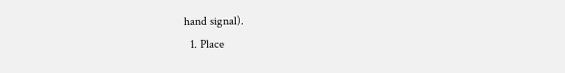hand signal).
  1. Place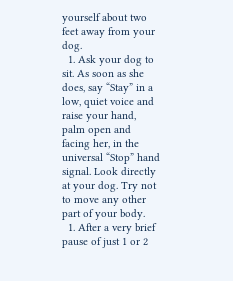yourself about two feet away from your dog.
  1. Ask your dog to sit. As soon as she does, say “Stay” in a low, quiet voice and raise your hand, palm open and facing her, in the universal “Stop” hand signal. Look directly at your dog. Try not to move any other part of your body.
  1. After a very brief pause of just 1 or 2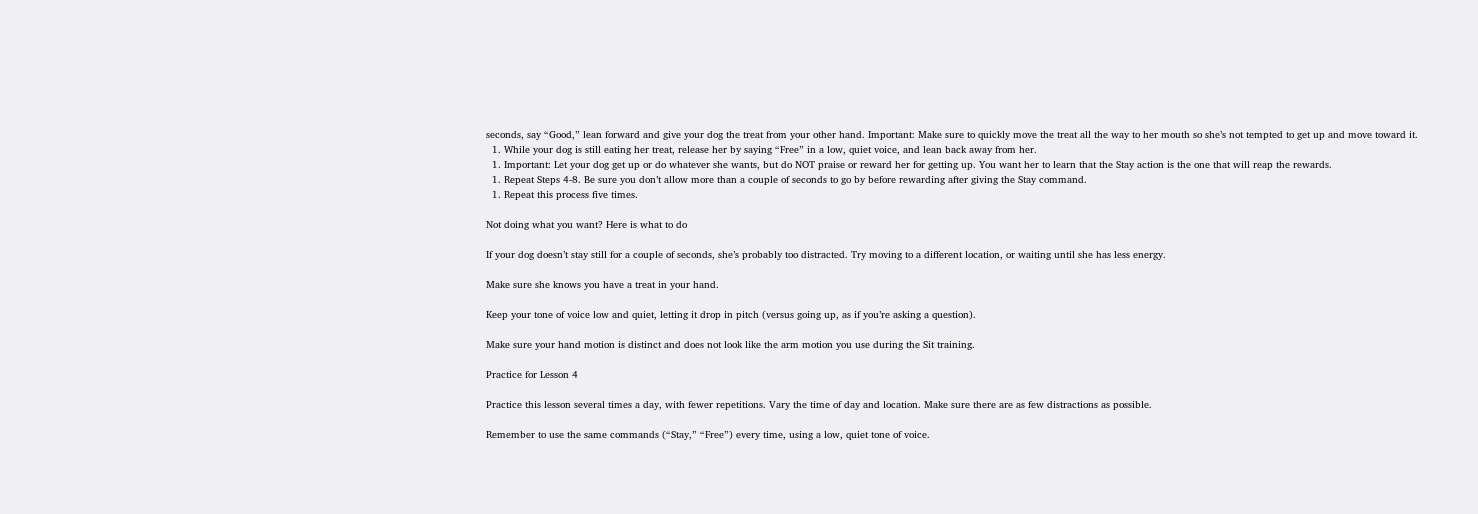seconds, say “Good,” lean forward and give your dog the treat from your other hand. Important: Make sure to quickly move the treat all the way to her mouth so she’s not tempted to get up and move toward it.
  1. While your dog is still eating her treat, release her by saying “Free” in a low, quiet voice, and lean back away from her.
  1. Important: Let your dog get up or do whatever she wants, but do NOT praise or reward her for getting up. You want her to learn that the Stay action is the one that will reap the rewards.
  1. Repeat Steps 4-8. Be sure you don’t allow more than a couple of seconds to go by before rewarding after giving the Stay command.
  1. Repeat this process five times.

Not doing what you want? Here is what to do

If your dog doesn’t stay still for a couple of seconds, she’s probably too distracted. Try moving to a different location, or waiting until she has less energy.

Make sure she knows you have a treat in your hand.

Keep your tone of voice low and quiet, letting it drop in pitch (versus going up, as if you’re asking a question).

Make sure your hand motion is distinct and does not look like the arm motion you use during the Sit training.

Practice for Lesson 4

Practice this lesson several times a day, with fewer repetitions. Vary the time of day and location. Make sure there are as few distractions as possible.

Remember to use the same commands (“Stay,” “Free”) every time, using a low, quiet tone of voice.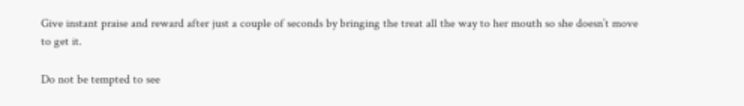Give instant praise and reward after just a couple of seconds by bringing the treat all the way to her mouth so she doesn’t move to get it.

Do not be tempted to see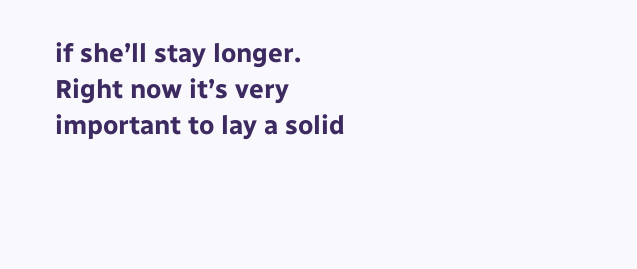if she’ll stay longer. Right now it’s very important to lay a solid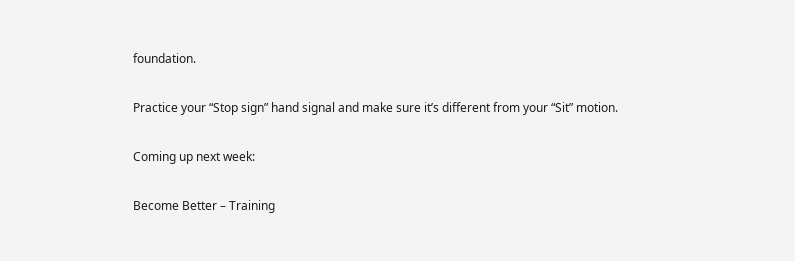foundation.

Practice your “Stop sign” hand signal and make sure it’s different from your “Sit” motion.

Coming up next week:

Become Better – Training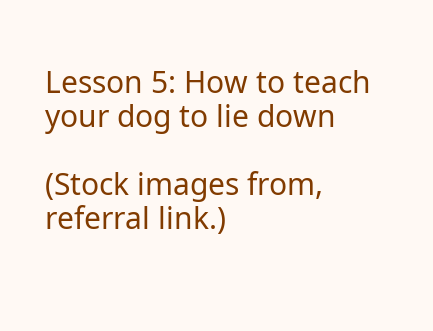Lesson 5: How to teach your dog to lie down

(Stock images from, referral link.)